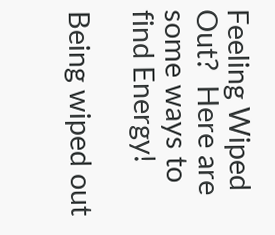Feeling Wiped Out?  Here are some ways to find Energy!

Being wiped out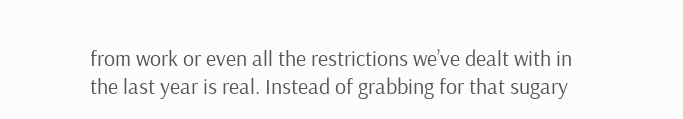from work or even all the restrictions we’ve dealt with in the last year is real. Instead of grabbing for that sugary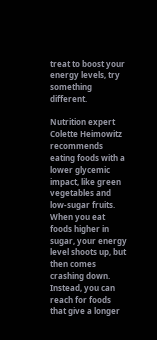treat to boost your energy levels, try something different.

Nutrition expert Colette Heimowitz recommends eating foods with a lower glycemic impact, like green vegetables and low-sugar fruits. When you eat foods higher in sugar, your energy level shoots up, but then comes crashing down. Instead, you can reach for foods that give a longer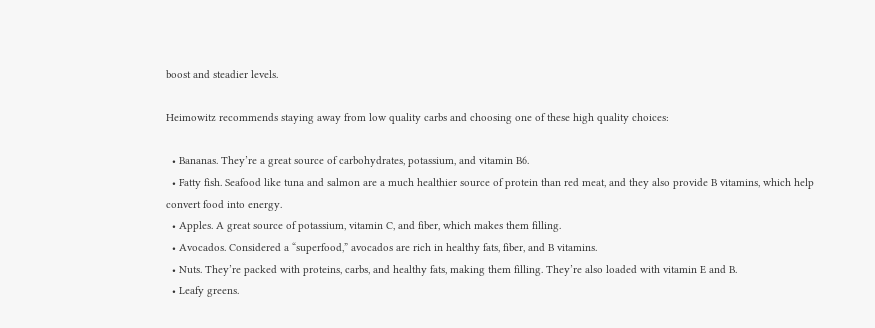boost and steadier levels.

Heimowitz recommends staying away from low quality carbs and choosing one of these high quality choices:

  • Bananas. They’re a great source of carbohydrates, potassium, and vitamin B6.
  • Fatty fish. Seafood like tuna and salmon are a much healthier source of protein than red meat, and they also provide B vitamins, which help convert food into energy.
  • Apples. A great source of potassium, vitamin C, and fiber, which makes them filling.
  • Avocados. Considered a “superfood,” avocados are rich in healthy fats, fiber, and B vitamins.
  • Nuts. They’re packed with proteins, carbs, and healthy fats, making them filling. They’re also loaded with vitamin E and B.
  • Leafy greens.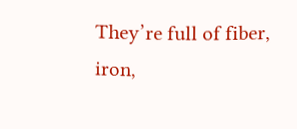They’re full of fiber, iron,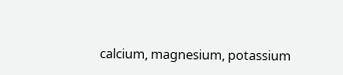calcium, magnesium, potassium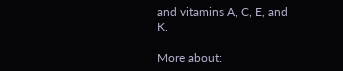and vitamins A, C, E, and K.

More about: